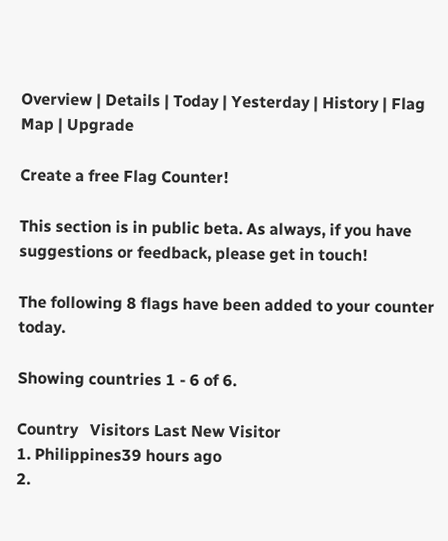Overview | Details | Today | Yesterday | History | Flag Map | Upgrade

Create a free Flag Counter!

This section is in public beta. As always, if you have suggestions or feedback, please get in touch!

The following 8 flags have been added to your counter today.

Showing countries 1 - 6 of 6.

Country   Visitors Last New Visitor
1. Philippines39 hours ago
2.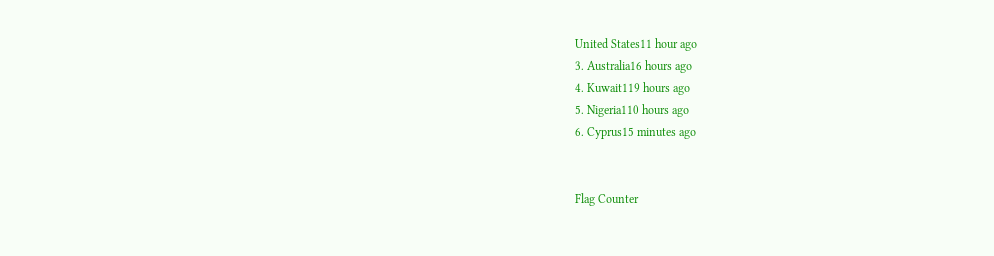United States11 hour ago
3. Australia16 hours ago
4. Kuwait119 hours ago
5. Nigeria110 hours ago
6. Cyprus15 minutes ago


Flag Counter